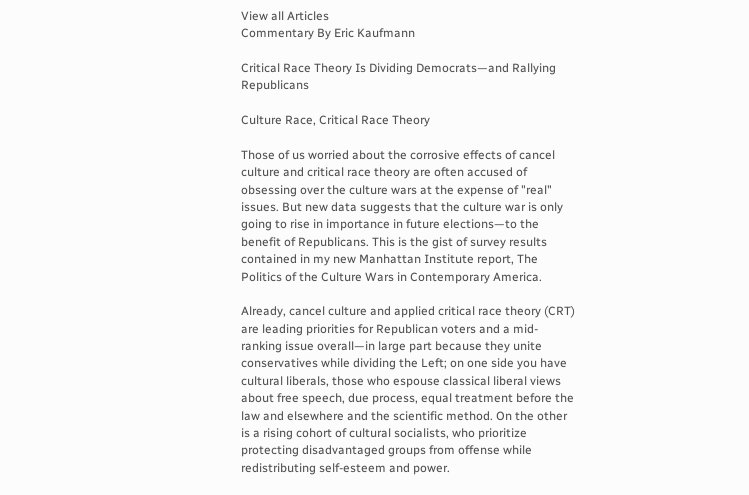View all Articles
Commentary By Eric Kaufmann

Critical Race Theory Is Dividing Democrats—and Rallying Republicans

Culture Race, Critical Race Theory

Those of us worried about the corrosive effects of cancel culture and critical race theory are often accused of obsessing over the culture wars at the expense of "real" issues. But new data suggests that the culture war is only going to rise in importance in future elections—to the benefit of Republicans. This is the gist of survey results contained in my new Manhattan Institute report, The Politics of the Culture Wars in Contemporary America.

Already, cancel culture and applied critical race theory (CRT) are leading priorities for Republican voters and a mid-ranking issue overall—in large part because they unite conservatives while dividing the Left; on one side you have cultural liberals, those who espouse classical liberal views about free speech, due process, equal treatment before the law and elsewhere and the scientific method. On the other is a rising cohort of cultural socialists, who prioritize protecting disadvantaged groups from offense while redistributing self-esteem and power.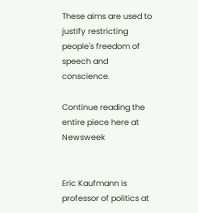These aims are used to justify restricting people's freedom of speech and conscience.

Continue reading the entire piece here at Newsweek


Eric Kaufmann is professor of politics at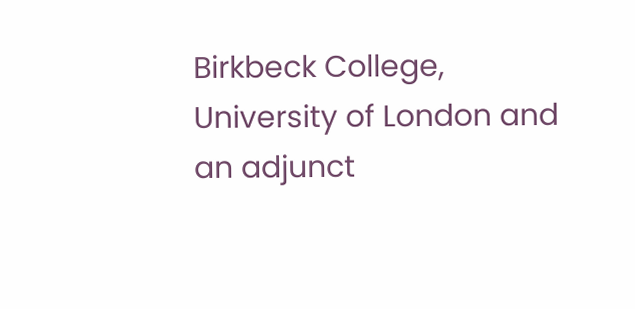Birkbeck College, University of London and an adjunct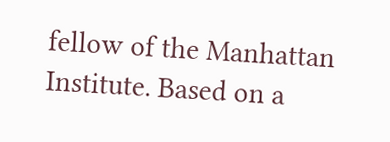fellow of the Manhattan Institute. Based on a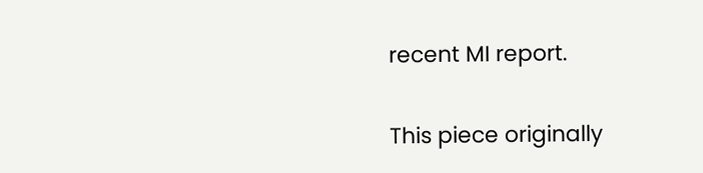recent MI report.

This piece originally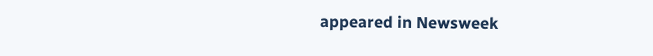appeared in Newsweek